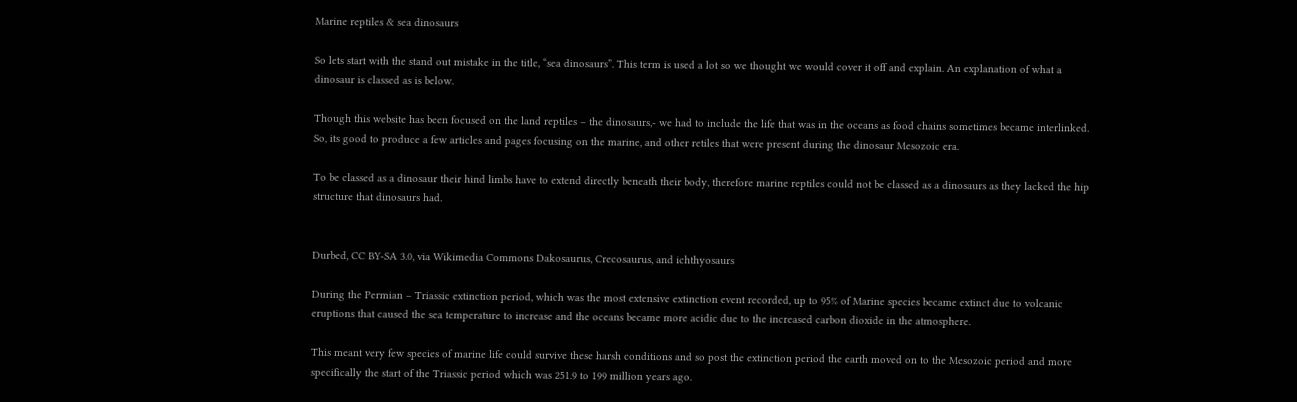Marine reptiles & sea dinosaurs

So lets start with the stand out mistake in the title, “sea dinosaurs”. This term is used a lot so we thought we would cover it off and explain. An explanation of what a dinosaur is classed as is below.

Though this website has been focused on the land reptiles – the dinosaurs,- we had to include the life that was in the oceans as food chains sometimes became interlinked. So, its good to produce a few articles and pages focusing on the marine, and other retiles that were present during the dinosaur Mesozoic era.

To be classed as a dinosaur their hind limbs have to extend directly beneath their body, therefore marine reptiles could not be classed as a dinosaurs as they lacked the hip structure that dinosaurs had.


Durbed, CC BY-SA 3.0, via Wikimedia Commons Dakosaurus, Crecosaurus, and ichthyosaurs

During the Permian – Triassic extinction period, which was the most extensive extinction event recorded, up to 95% of Marine species became extinct due to volcanic eruptions that caused the sea temperature to increase and the oceans became more acidic due to the increased carbon dioxide in the atmosphere.

This meant very few species of marine life could survive these harsh conditions and so post the extinction period the earth moved on to the Mesozoic period and more specifically the start of the Triassic period which was 251.9 to 199 million years ago.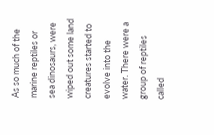As so much of the marine reptiles or sea dinosaurs, were wiped out some land creatures started to evolve into the water. There were a group of reptiles called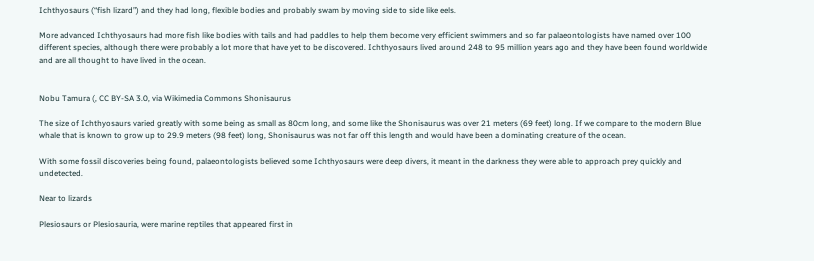Ichthyosaurs (“fish lizard”) and they had long, flexible bodies and probably swam by moving side to side like eels.

More advanced Ichthyosaurs had more fish like bodies with tails and had paddles to help them become very efficient swimmers and so far palaeontologists have named over 100 different species, although there were probably a lot more that have yet to be discovered. Ichthyosaurs lived around 248 to 95 million years ago and they have been found worldwide and are all thought to have lived in the ocean.


Nobu Tamura (, CC BY-SA 3.0, via Wikimedia Commons Shonisaurus

The size of Ichthyosaurs varied greatly with some being as small as 80cm long, and some like the Shonisaurus was over 21 meters (69 feet) long. If we compare to the modern Blue whale that is known to grow up to 29.9 meters (98 feet) long, Shonisaurus was not far off this length and would have been a dominating creature of the ocean.

With some fossil discoveries being found, palaeontologists believed some Ichthyosaurs were deep divers, it meant in the darkness they were able to approach prey quickly and undetected.

Near to lizards

Plesiosaurs or Plesiosauria, were marine reptiles that appeared first in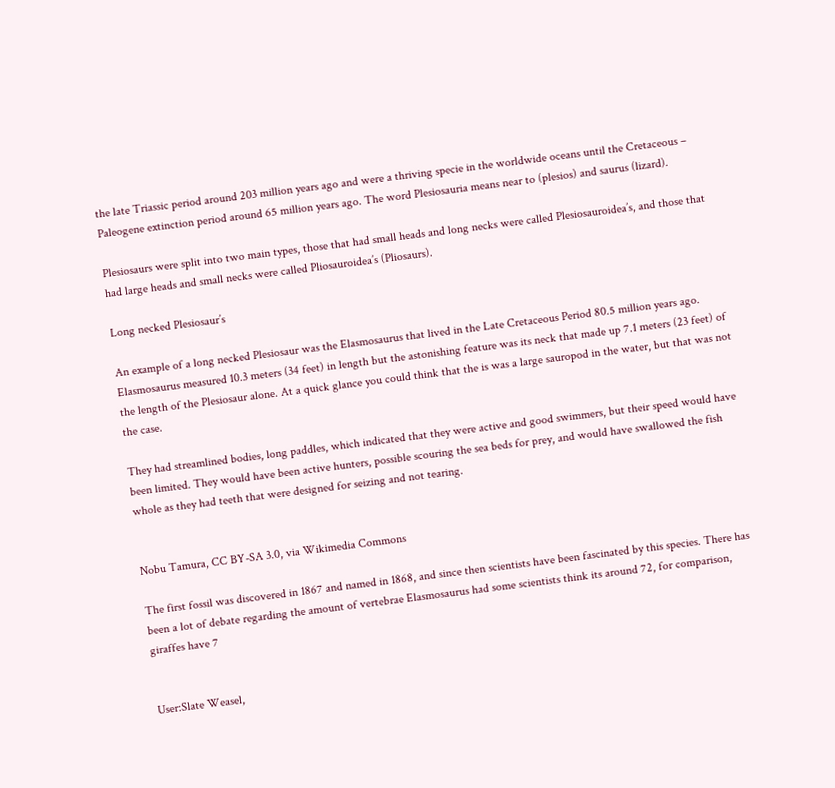the late Triassic period around 203 million years ago and were a thriving specie in the worldwide oceans until the Cretaceous – Paleogene extinction period around 65 million years ago. The word Plesiosauria means near to (plesios) and saurus (lizard).

Plesiosaurs were split into two main types, those that had small heads and long necks were called Plesiosauroidea’s, and those that had large heads and small necks were called Pliosauroidea’s (Pliosaurs).

Long necked Plesiosaur’s

An example of a long necked Plesiosaur was the Elasmosaurus that lived in the Late Cretaceous Period 80.5 million years ago. Elasmosaurus measured 10.3 meters (34 feet) in length but the astonishing feature was its neck that made up 7.1 meters (23 feet) of the length of the Plesiosaur alone. At a quick glance you could think that the is was a large sauropod in the water, but that was not the case.

They had streamlined bodies, long paddles, which indicated that they were active and good swimmers, but their speed would have been limited. They would have been active hunters, possible scouring the sea beds for prey, and would have swallowed the fish whole as they had teeth that were designed for seizing and not tearing.


Nobu Tamura, CC BY-SA 3.0, via Wikimedia Commons

The first fossil was discovered in 1867 and named in 1868, and since then scientists have been fascinated by this species. There has been a lot of debate regarding the amount of vertebrae Elasmosaurus had some scientists think its around 72, for comparison, giraffes have 7


User:Slate Weasel,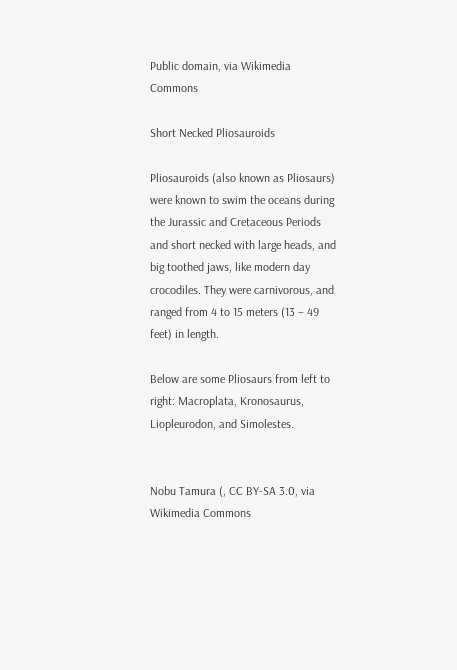Public domain, via Wikimedia Commons

Short Necked Pliosauroids

Pliosauroids (also known as Pliosaurs) were known to swim the oceans during the Jurassic and Cretaceous Periods and short necked with large heads, and big toothed jaws, like modern day crocodiles. They were carnivorous, and ranged from 4 to 15 meters (13 – 49 feet) in length.

Below are some Pliosaurs from left to right: Macroplata, Kronosaurus, Liopleurodon, and Simolestes.


Nobu Tamura (, CC BY-SA 3.0, via Wikimedia Commons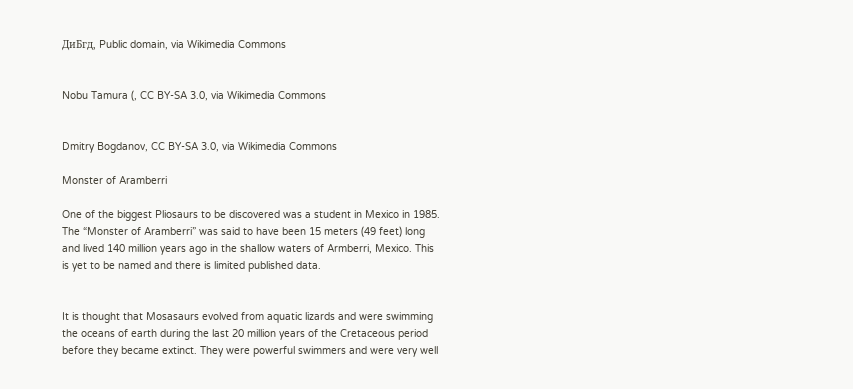ДиБгд, Public domain, via Wikimedia Commons


Nobu Tamura (, CC BY-SA 3.0, via Wikimedia Commons


Dmitry Bogdanov, CC BY-SA 3.0, via Wikimedia Commons

Monster of Aramberri

One of the biggest Pliosaurs to be discovered was a student in Mexico in 1985. The “Monster of Aramberri” was said to have been 15 meters (49 feet) long and lived 140 million years ago in the shallow waters of Armberri, Mexico. This is yet to be named and there is limited published data.


It is thought that Mosasaurs evolved from aquatic lizards and were swimming the oceans of earth during the last 20 million years of the Cretaceous period before they became extinct. They were powerful swimmers and were very well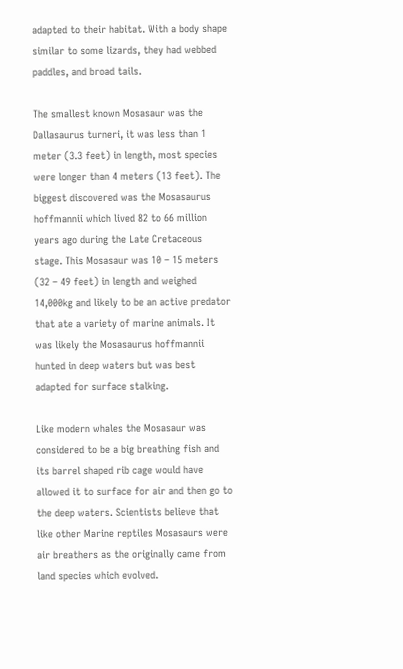adapted to their habitat. With a body shape similar to some lizards, they had webbed paddles, and broad tails.

The smallest known Mosasaur was the Dallasaurus turneri, it was less than 1 meter (3.3 feet) in length, most species were longer than 4 meters (13 feet). The biggest discovered was the Mosasaurus hoffmannii which lived 82 to 66 million years ago during the Late Cretaceous stage. This Mosasaur was 10 – 15 meters (32 – 49 feet) in length and weighed 14,000kg and likely to be an active predator that ate a variety of marine animals. It was likely the Mosasaurus hoffmannii hunted in deep waters but was best adapted for surface stalking.

Like modern whales the Mosasaur was considered to be a big breathing fish and its barrel shaped rib cage would have allowed it to surface for air and then go to the deep waters. Scientists believe that like other Marine reptiles Mosasaurs were air breathers as the originally came from land species which evolved.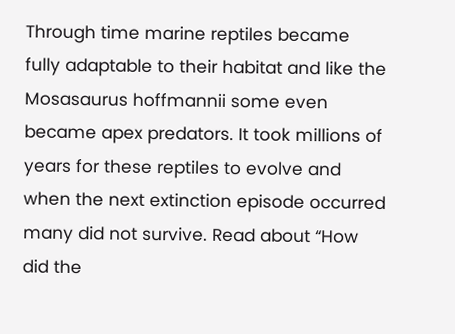Through time marine reptiles became fully adaptable to their habitat and like the Mosasaurus hoffmannii some even became apex predators. It took millions of years for these reptiles to evolve and when the next extinction episode occurred many did not survive. Read about “How did the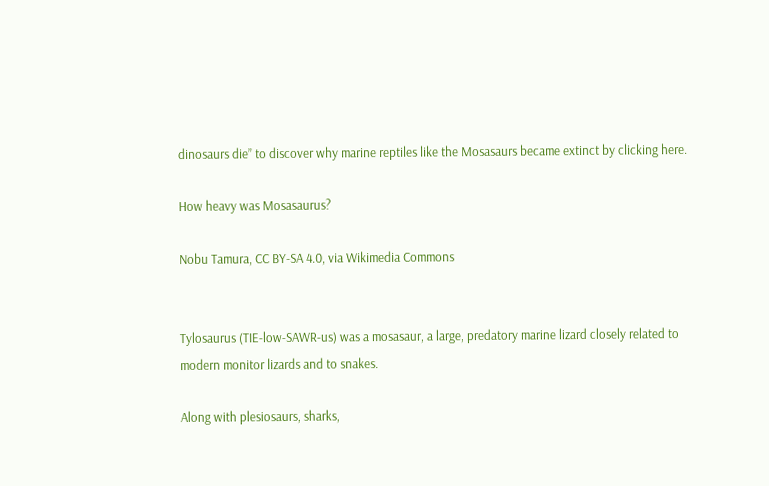dinosaurs die” to discover why marine reptiles like the Mosasaurs became extinct by clicking here.

How heavy was Mosasaurus?

Nobu Tamura, CC BY-SA 4.0, via Wikimedia Commons


Tylosaurus (TIE-low-SAWR-us) was a mosasaur, a large, predatory marine lizard closely related to modern monitor lizards and to snakes.

Along with plesiosaurs, sharks,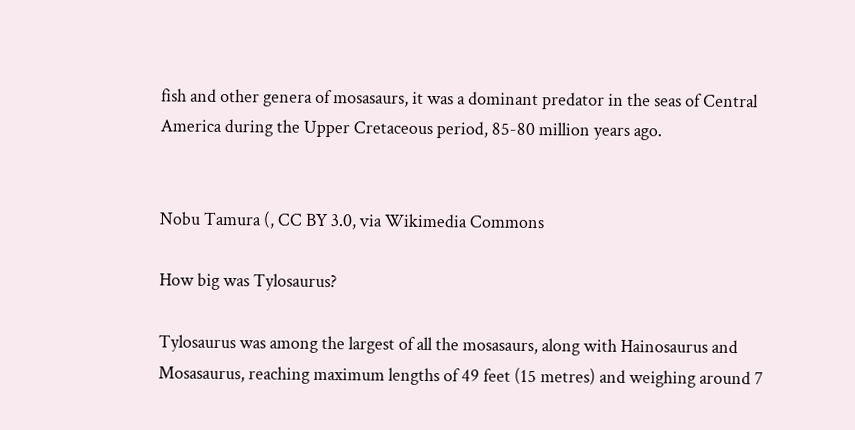fish and other genera of mosasaurs, it was a dominant predator in the seas of Central America during the Upper Cretaceous period, 85-80 million years ago.


Nobu Tamura (, CC BY 3.0, via Wikimedia Commons

How big was Tylosaurus?

Tylosaurus was among the largest of all the mosasaurs, along with Hainosaurus and Mosasaurus, reaching maximum lengths of 49 feet (15 metres) and weighing around 7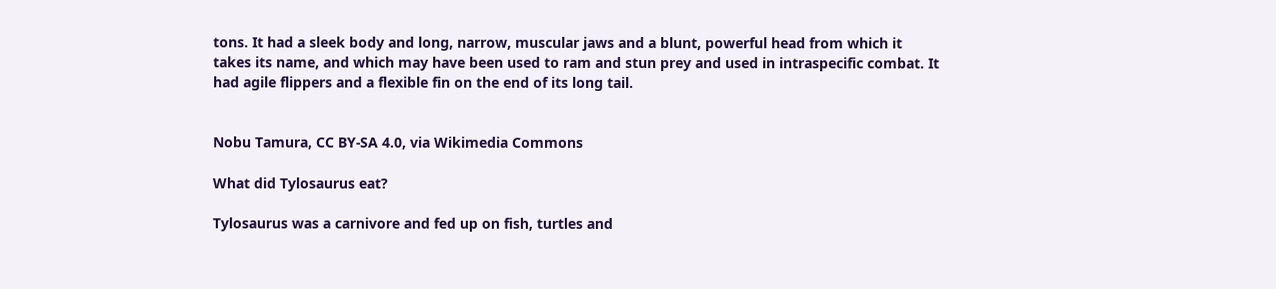tons. It had a sleek body and long, narrow, muscular jaws and a blunt, powerful head from which it takes its name, and which may have been used to ram and stun prey and used in intraspecific combat. It had agile flippers and a flexible fin on the end of its long tail.


Nobu Tamura, CC BY-SA 4.0, via Wikimedia Commons

What did Tylosaurus eat?

Tylosaurus was a carnivore and fed up on fish, turtles and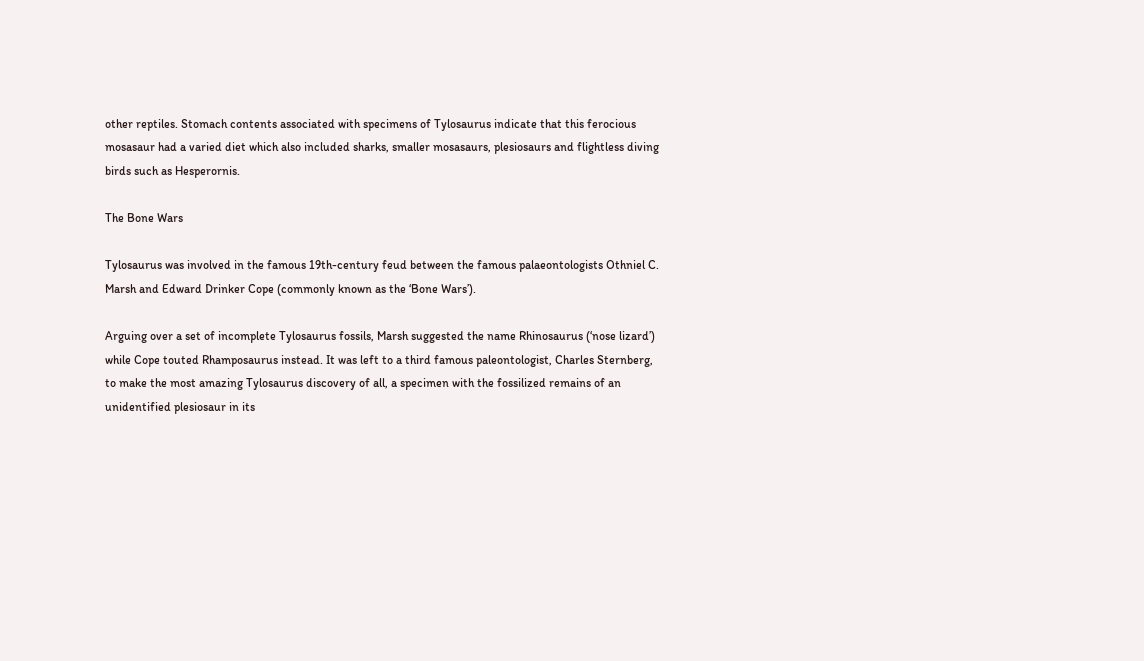other reptiles. Stomach contents associated with specimens of Tylosaurus indicate that this ferocious mosasaur had a varied diet which also included sharks, smaller mosasaurs, plesiosaurs and flightless diving birds such as Hesperornis.

The Bone Wars

Tylosaurus was involved in the famous 19th-century feud between the famous palaeontologists Othniel C. Marsh and Edward Drinker Cope (commonly known as the ‘Bone Wars’).

Arguing over a set of incomplete Tylosaurus fossils, Marsh suggested the name Rhinosaurus (‘nose lizard’) while Cope touted Rhamposaurus instead. It was left to a third famous paleontologist, Charles Sternberg, to make the most amazing Tylosaurus discovery of all, a specimen with the fossilized remains of an unidentified plesiosaur in its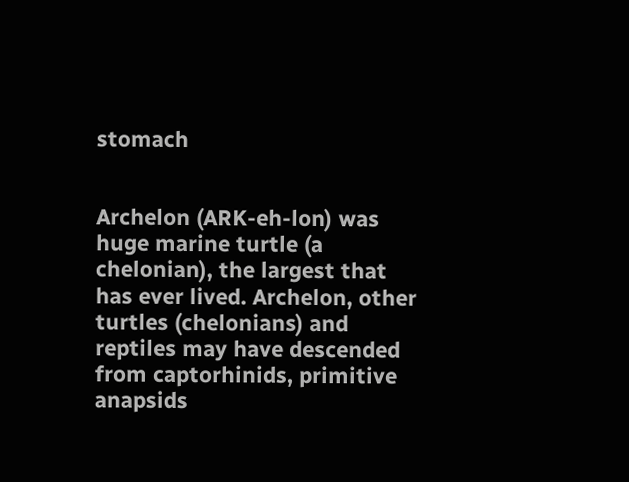stomach


Archelon (ARK-eh-lon) was huge marine turtle (a chelonian), the largest that has ever lived. Archelon, other turtles (chelonians) and reptiles may have descended from captorhinids, primitive anapsids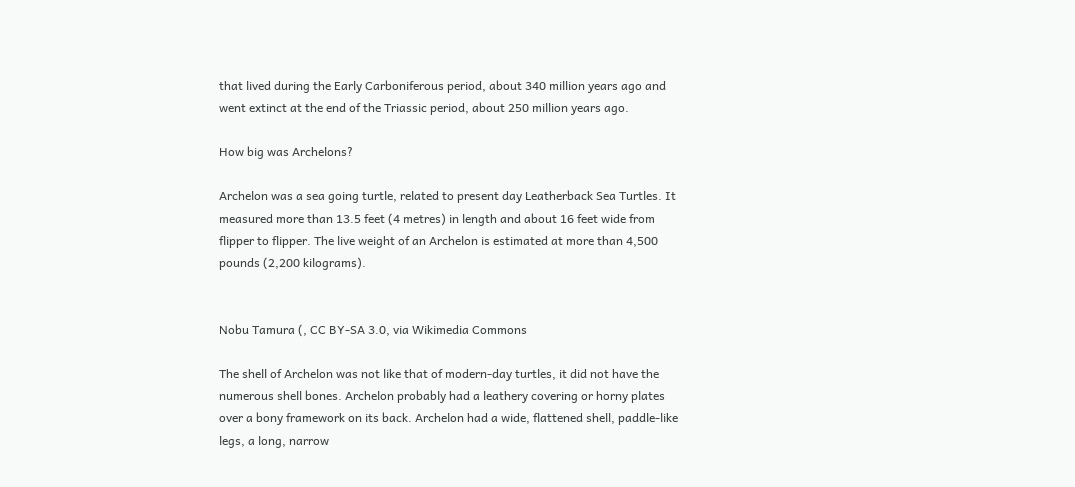that lived during the Early Carboniferous period, about 340 million years ago and went extinct at the end of the Triassic period, about 250 million years ago.

How big was Archelons?

Archelon was a sea going turtle, related to present day Leatherback Sea Turtles. It measured more than 13.5 feet (4 metres) in length and about 16 feet wide from flipper to flipper. The live weight of an Archelon is estimated at more than 4,500 pounds (2,200 kilograms).


Nobu Tamura (, CC BY-SA 3.0, via Wikimedia Commons

The shell of Archelon was not like that of modern-day turtles, it did not have the numerous shell bones. Archelon probably had a leathery covering or horny plates over a bony framework on its back. Archelon had a wide, flattened shell, paddle-like legs, a long, narrow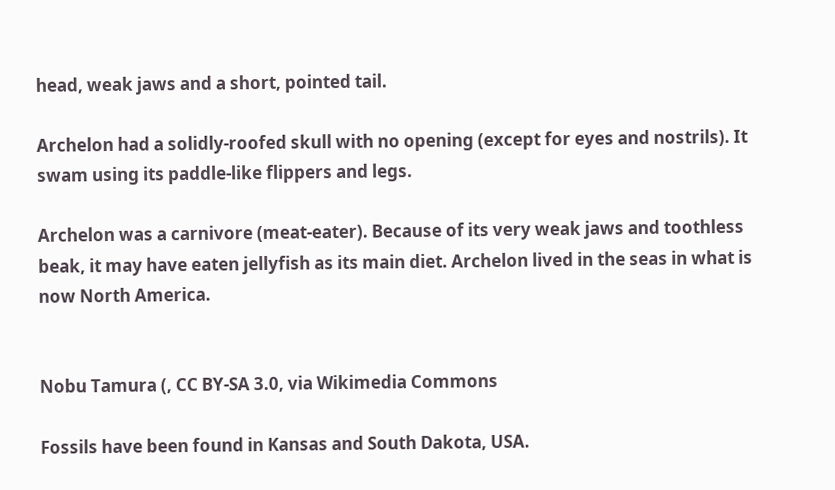head, weak jaws and a short, pointed tail.

Archelon had a solidly-roofed skull with no opening (except for eyes and nostrils). It swam using its paddle-like flippers and legs.

Archelon was a carnivore (meat-eater). Because of its very weak jaws and toothless beak, it may have eaten jellyfish as its main diet. Archelon lived in the seas in what is now North America.


Nobu Tamura (, CC BY-SA 3.0, via Wikimedia Commons

Fossils have been found in Kansas and South Dakota, USA.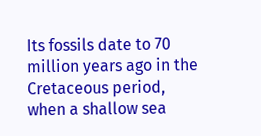Its fossils date to 70 million years ago in the Cretaceous period, when a shallow sea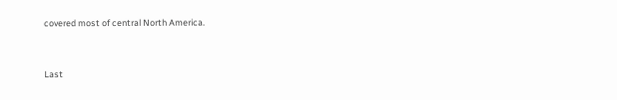covered most of central North America.


Last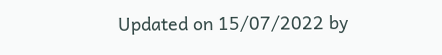Updated on 15/07/2022 by